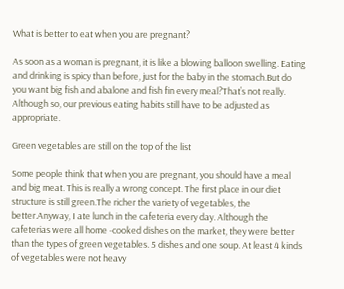What is better to eat when you are pregnant?

As soon as a woman is pregnant, it is like a blowing balloon swelling. Eating and drinking is spicy than before, just for the baby in the stomach.But do you want big fish and abalone and fish fin every meal?That’s not really. Although so, our previous eating habits still have to be adjusted as appropriate.

Green vegetables are still on the top of the list

Some people think that when you are pregnant, you should have a meal and big meat. This is really a wrong concept. The first place in our diet structure is still green.The richer the variety of vegetables, the better.Anyway, I ate lunch in the cafeteria every day. Although the cafeterias were all home -cooked dishes on the market, they were better than the types of green vegetables. 5 dishes and one soup. At least 4 kinds of vegetables were not heavy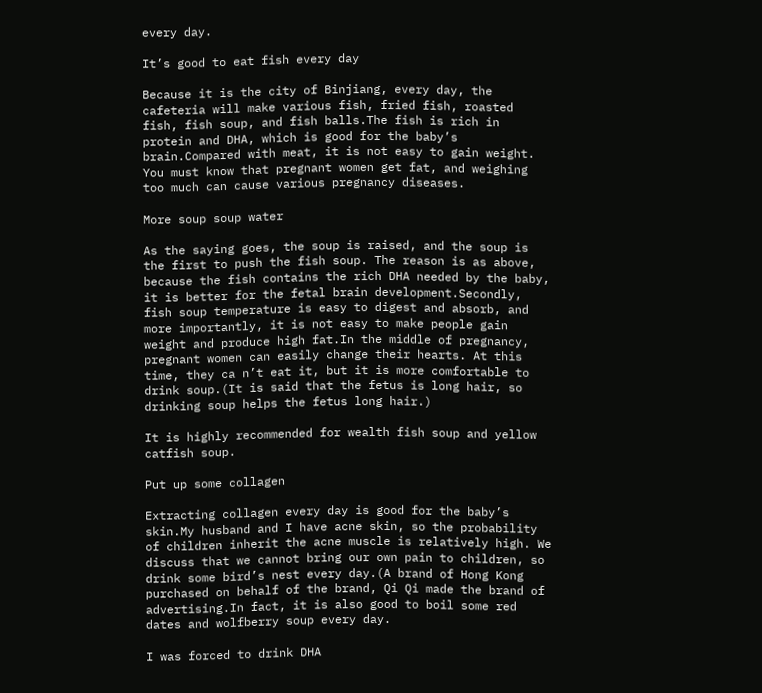every day.

It’s good to eat fish every day

Because it is the city of Binjiang, every day, the cafeteria will make various fish, fried fish, roasted fish, fish soup, and fish balls.The fish is rich in protein and DHA, which is good for the baby’s brain.Compared with meat, it is not easy to gain weight. You must know that pregnant women get fat, and weighing too much can cause various pregnancy diseases.

More soup soup water

As the saying goes, the soup is raised, and the soup is the first to push the fish soup. The reason is as above, because the fish contains the rich DHA needed by the baby, it is better for the fetal brain development.Secondly, fish soup temperature is easy to digest and absorb, and more importantly, it is not easy to make people gain weight and produce high fat.In the middle of pregnancy, pregnant women can easily change their hearts. At this time, they ca n’t eat it, but it is more comfortable to drink soup.(It is said that the fetus is long hair, so drinking soup helps the fetus long hair.)

It is highly recommended for wealth fish soup and yellow catfish soup.

Put up some collagen

Extracting collagen every day is good for the baby’s skin.My husband and I have acne skin, so the probability of children inherit the acne muscle is relatively high. We discuss that we cannot bring our own pain to children, so drink some bird’s nest every day.(A brand of Hong Kong purchased on behalf of the brand, Qi Qi made the brand of advertising.In fact, it is also good to boil some red dates and wolfberry soup every day.

I was forced to drink DHA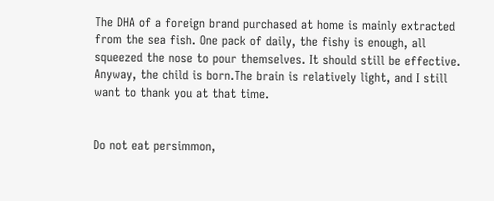The DHA of a foreign brand purchased at home is mainly extracted from the sea fish. One pack of daily, the fishy is enough, all squeezed the nose to pour themselves. It should still be effective. Anyway, the child is born.The brain is relatively light, and I still want to thank you at that time.


Do not eat persimmon,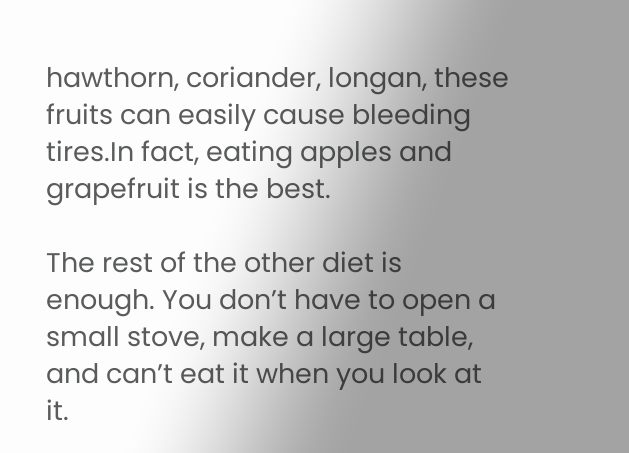hawthorn, coriander, longan, these fruits can easily cause bleeding tires.In fact, eating apples and grapefruit is the best.

The rest of the other diet is enough. You don’t have to open a small stove, make a large table, and can’t eat it when you look at it.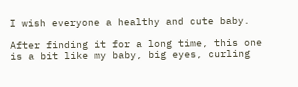I wish everyone a healthy and cute baby.

After finding it for a long time, this one is a bit like my baby, big eyes, curling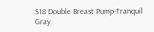S18 Double Breast Pump-Tranquil Gray